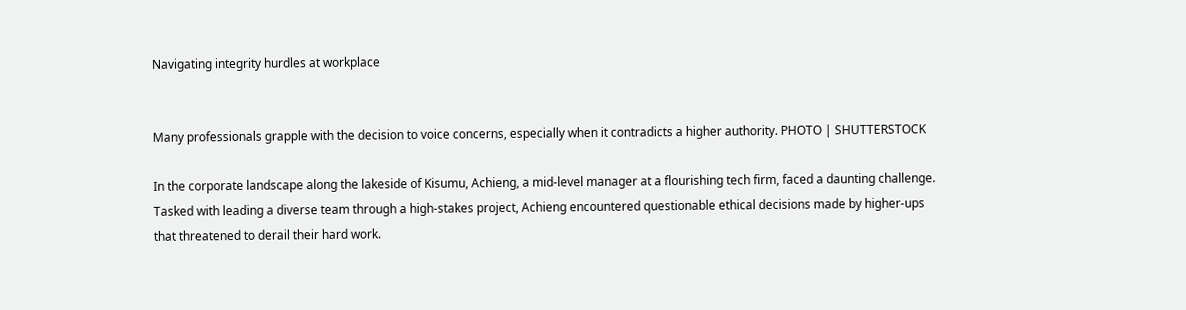Navigating integrity hurdles at workplace


Many professionals grapple with the decision to voice concerns, especially when it contradicts a higher authority. PHOTO | SHUTTERSTOCK

In the corporate landscape along the lakeside of Kisumu, Achieng, a mid-level manager at a flourishing tech firm, faced a daunting challenge. Tasked with leading a diverse team through a high-stakes project, Achieng encountered questionable ethical decisions made by higher-ups that threatened to derail their hard work.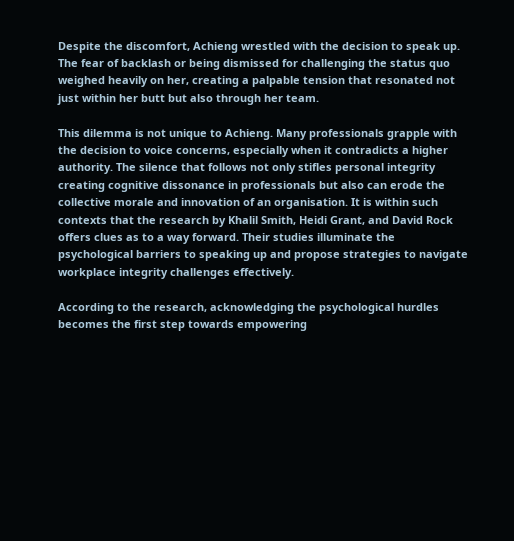Despite the discomfort, Achieng wrestled with the decision to speak up. The fear of backlash or being dismissed for challenging the status quo weighed heavily on her, creating a palpable tension that resonated not just within her butt but also through her team.

This dilemma is not unique to Achieng. Many professionals grapple with the decision to voice concerns, especially when it contradicts a higher authority. The silence that follows not only stifles personal integrity creating cognitive dissonance in professionals but also can erode the collective morale and innovation of an organisation. It is within such contexts that the research by Khalil Smith, Heidi Grant, and David Rock offers clues as to a way forward. Their studies illuminate the psychological barriers to speaking up and propose strategies to navigate workplace integrity challenges effectively.

According to the research, acknowledging the psychological hurdles becomes the first step towards empowering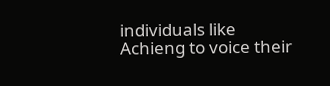individuals like Achieng to voice their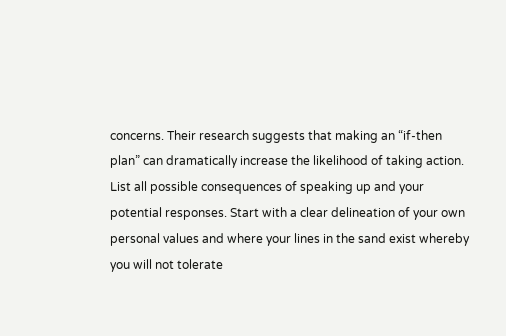concerns. Their research suggests that making an “if-then plan” can dramatically increase the likelihood of taking action. List all possible consequences of speaking up and your potential responses. Start with a clear delineation of your own personal values and where your lines in the sand exist whereby you will not tolerate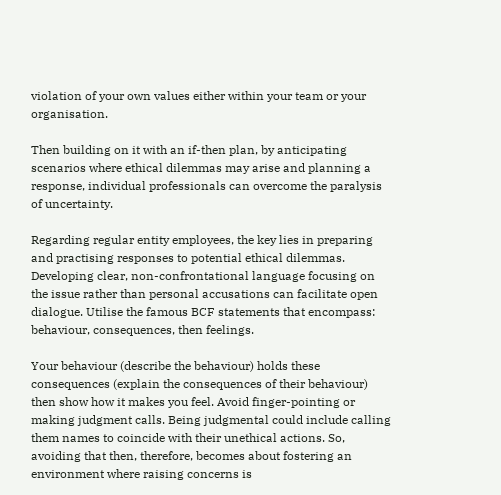violation of your own values either within your team or your organisation.

Then building on it with an if-then plan, by anticipating scenarios where ethical dilemmas may arise and planning a response, individual professionals can overcome the paralysis of uncertainty.

Regarding regular entity employees, the key lies in preparing and practising responses to potential ethical dilemmas. Developing clear, non-confrontational language focusing on the issue rather than personal accusations can facilitate open dialogue. Utilise the famous BCF statements that encompass: behaviour, consequences, then feelings.

Your behaviour (describe the behaviour) holds these consequences (explain the consequences of their behaviour) then show how it makes you feel. Avoid finger-pointing or making judgment calls. Being judgmental could include calling them names to coincide with their unethical actions. So, avoiding that then, therefore, becomes about fostering an environment where raising concerns is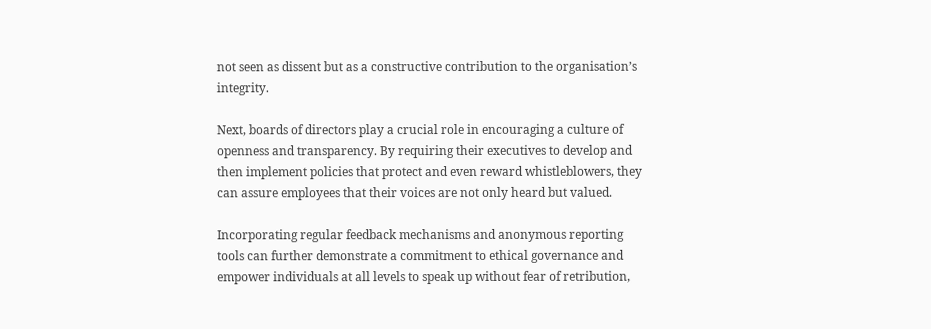not seen as dissent but as a constructive contribution to the organisation’s integrity.

Next, boards of directors play a crucial role in encouraging a culture of openness and transparency. By requiring their executives to develop and then implement policies that protect and even reward whistleblowers, they can assure employees that their voices are not only heard but valued.

Incorporating regular feedback mechanisms and anonymous reporting tools can further demonstrate a commitment to ethical governance and empower individuals at all levels to speak up without fear of retribution,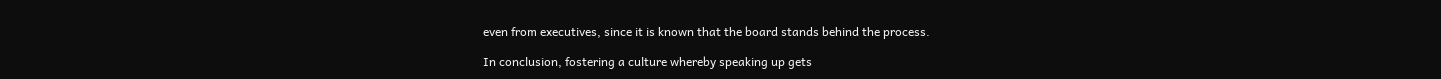even from executives, since it is known that the board stands behind the process.

In conclusion, fostering a culture whereby speaking up gets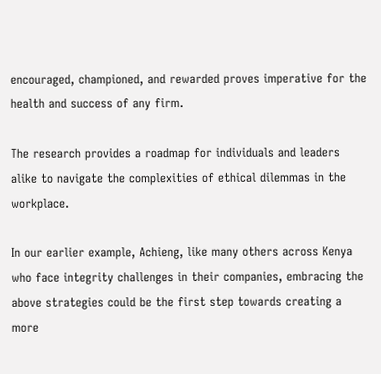encouraged, championed, and rewarded proves imperative for the health and success of any firm.

The research provides a roadmap for individuals and leaders alike to navigate the complexities of ethical dilemmas in the workplace.

In our earlier example, Achieng, like many others across Kenya who face integrity challenges in their companies, embracing the above strategies could be the first step towards creating a more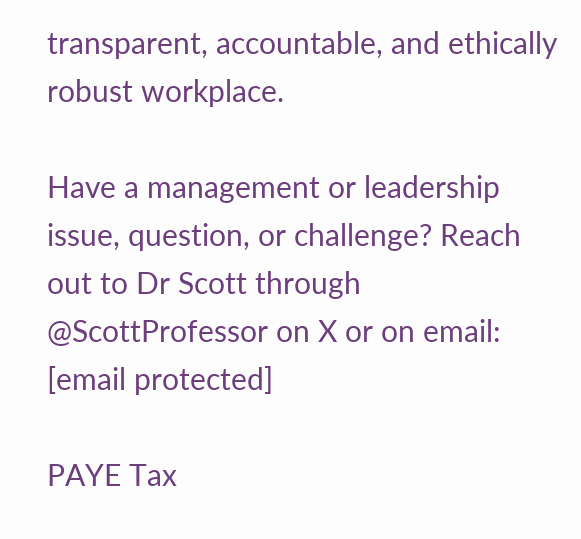transparent, accountable, and ethically robust workplace.

Have a management or leadership issue, question, or challenge? Reach out to Dr Scott through @ScottProfessor on X or on email: [email protected]

PAYE Tax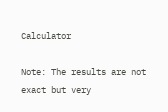Calculator

Note: The results are not exact but very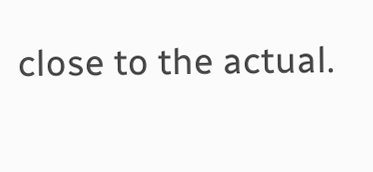close to the actual.